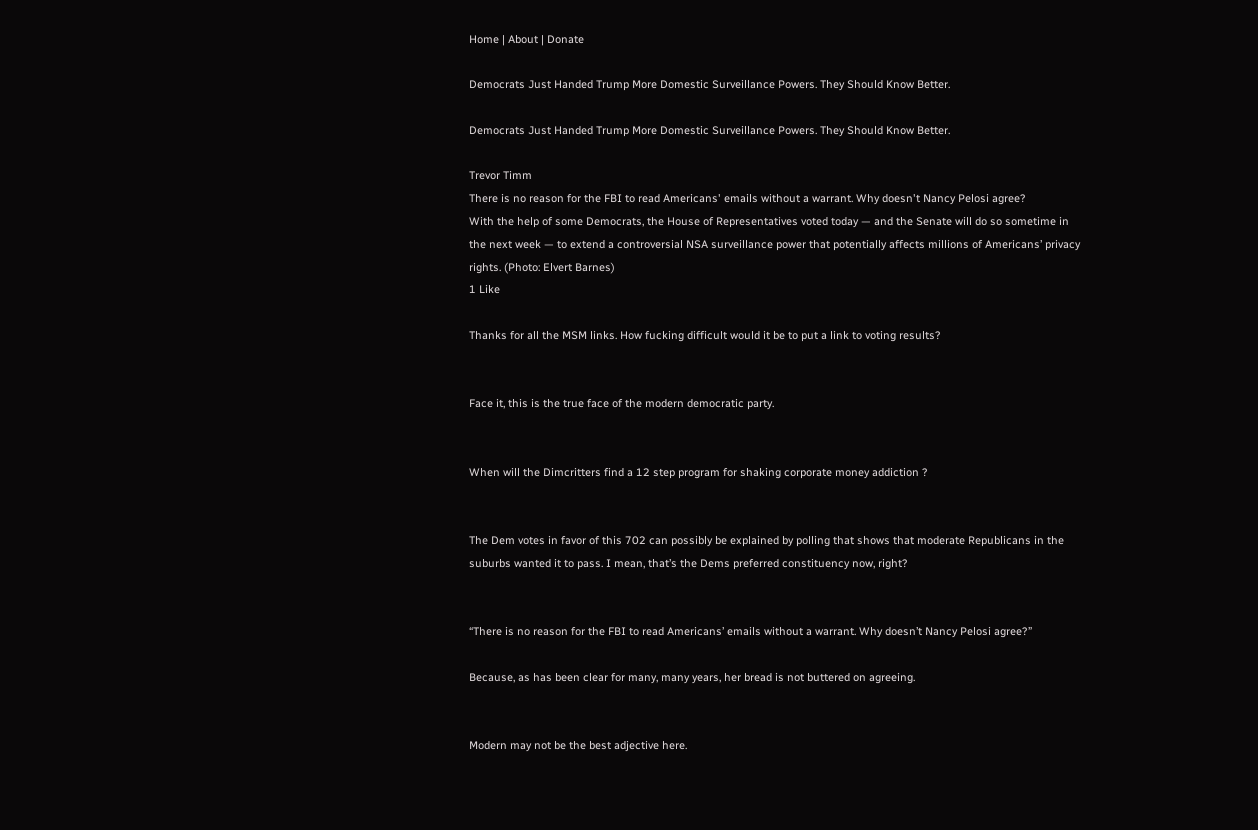Home | About | Donate

Democrats Just Handed Trump More Domestic Surveillance Powers. They Should Know Better.

Democrats Just Handed Trump More Domestic Surveillance Powers. They Should Know Better.

Trevor Timm
There is no reason for the FBI to read Americans' emails without a warrant. Why doesn't Nancy Pelosi agree?
With the help of some Democrats, the House of Representatives voted today — and the Senate will do so sometime in the next week — to extend a controversial NSA surveillance power that potentially affects millions of Americans’ privacy rights. (Photo: Elvert Barnes)
1 Like

Thanks for all the MSM links. How fucking difficult would it be to put a link to voting results?


Face it, this is the true face of the modern democratic party.


When will the Dimcritters find a 12 step program for shaking corporate money addiction ?


The Dem votes in favor of this 702 can possibly be explained by polling that shows that moderate Republicans in the suburbs wanted it to pass. I mean, that’s the Dems preferred constituency now, right?


“There is no reason for the FBI to read Americans’ emails without a warrant. Why doesn’t Nancy Pelosi agree?”

Because, as has been clear for many, many years, her bread is not buttered on agreeing.


Modern may not be the best adjective here.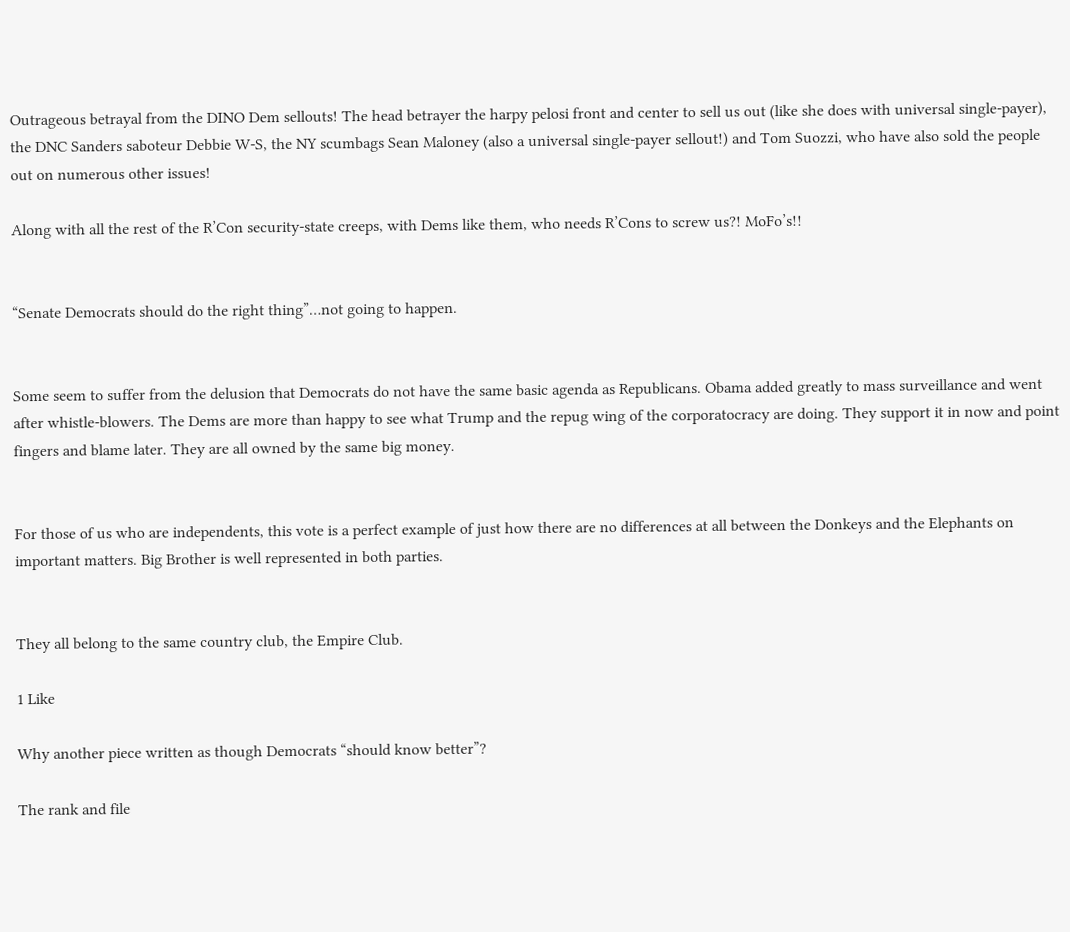Outrageous betrayal from the DINO Dem sellouts! The head betrayer the harpy pelosi front and center to sell us out (like she does with universal single-payer), the DNC Sanders saboteur Debbie W-S, the NY scumbags Sean Maloney (also a universal single-payer sellout!) and Tom Suozzi, who have also sold the people out on numerous other issues!

Along with all the rest of the R’Con security-state creeps, with Dems like them, who needs R’Cons to screw us?! MoFo’s!!


“Senate Democrats should do the right thing”…not going to happen.


Some seem to suffer from the delusion that Democrats do not have the same basic agenda as Republicans. Obama added greatly to mass surveillance and went after whistle-blowers. The Dems are more than happy to see what Trump and the repug wing of the corporatocracy are doing. They support it in now and point fingers and blame later. They are all owned by the same big money.


For those of us who are independents, this vote is a perfect example of just how there are no differences at all between the Donkeys and the Elephants on important matters. Big Brother is well represented in both parties.


They all belong to the same country club, the Empire Club.

1 Like

Why another piece written as though Democrats “should know better”?

The rank and file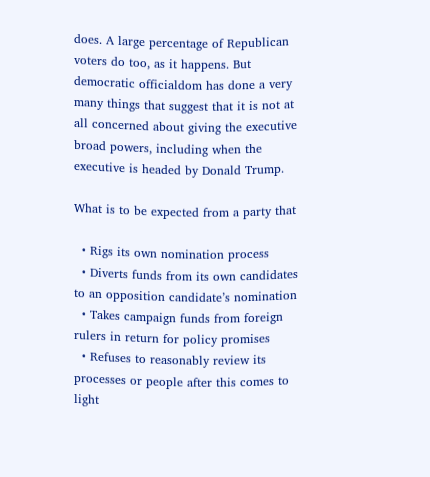does. A large percentage of Republican voters do too, as it happens. But democratic officialdom has done a very many things that suggest that it is not at all concerned about giving the executive broad powers, including when the executive is headed by Donald Trump.

What is to be expected from a party that

  • Rigs its own nomination process
  • Diverts funds from its own candidates to an opposition candidate’s nomination
  • Takes campaign funds from foreign rulers in return for policy promises
  • Refuses to reasonably review its processes or people after this comes to light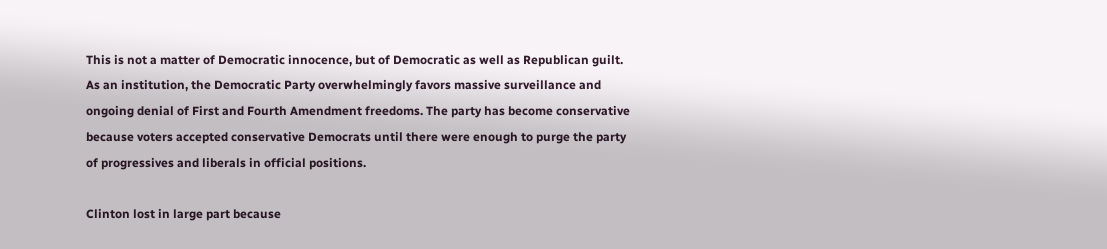This is not a matter of Democratic innocence, but of Democratic as well as Republican guilt. As an institution, the Democratic Party overwhelmingly favors massive surveillance and ongoing denial of First and Fourth Amendment freedoms. The party has become conservative because voters accepted conservative Democrats until there were enough to purge the party of progressives and liberals in official positions.

Clinton lost in large part because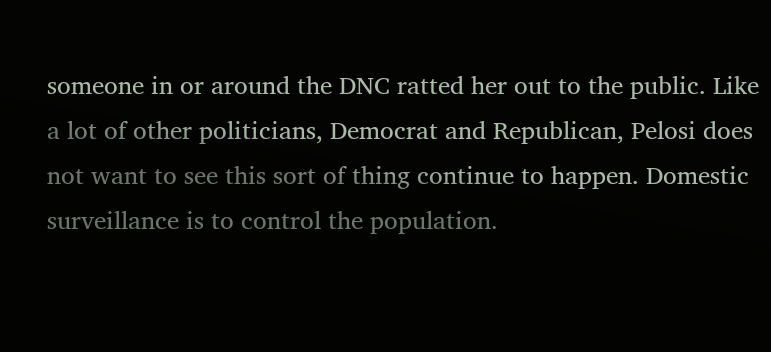someone in or around the DNC ratted her out to the public. Like a lot of other politicians, Democrat and Republican, Pelosi does not want to see this sort of thing continue to happen. Domestic surveillance is to control the population.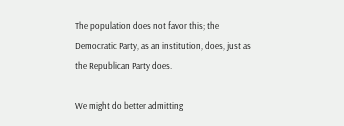The population does not favor this; the Democratic Party, as an institution, does, just as the Republican Party does.

We might do better admitting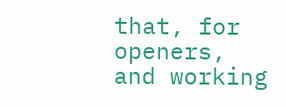that, for openers, and working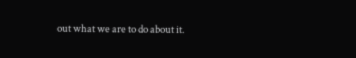out what we are to do about it.